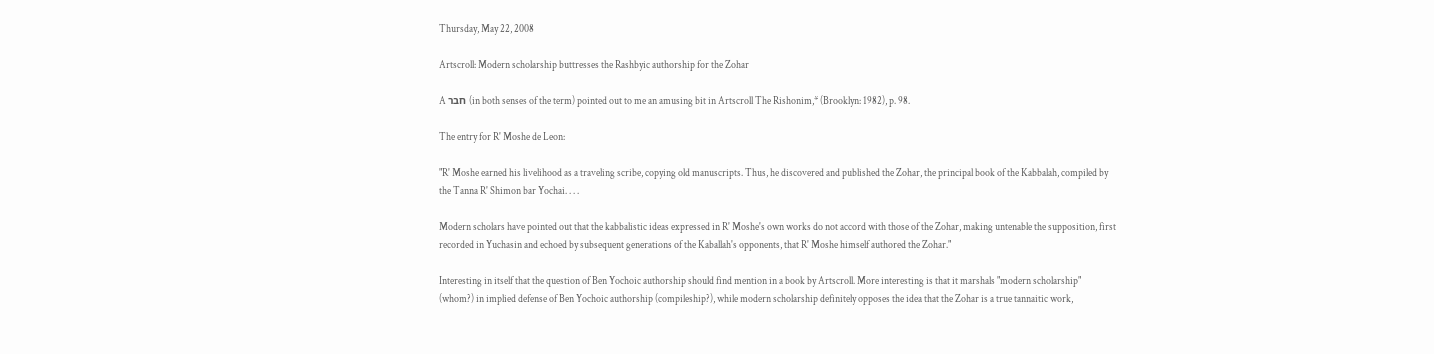Thursday, May 22, 2008

Artscroll: Modern scholarship buttresses the Rashbyic authorship for the Zohar

A חבר (in both senses of the term) pointed out to me an amusing bit in Artscroll The Rishonim,* (Brooklyn: 1982), p. 98.

The entry for R' Moshe de Leon:

"R' Moshe earned his livelihood as a traveling scribe, copying old manuscripts. Thus, he discovered and published the Zohar, the principal book of the Kabbalah, compiled by the Tanna R' Shimon bar Yochai. . . .

Modern scholars have pointed out that the kabbalistic ideas expressed in R' Moshe's own works do not accord with those of the Zohar, making untenable the supposition, first recorded in Yuchasin and echoed by subsequent generations of the Kaballah's opponents, that R' Moshe himself authored the Zohar."

Interesting in itself that the question of Ben Yochoic authorship should find mention in a book by Artscroll. More interesting is that it marshals "modern scholarship" (whom?) in implied defense of Ben Yochoic authorship (compileship?), while modern scholarship definitely opposes the idea that the Zohar is a true tannaitic work,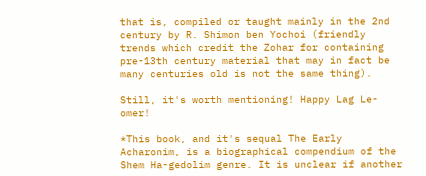that is, compiled or taught mainly in the 2nd century by R. Shimon ben Yochoi (friendly trends which credit the Zohar for containing pre-13th century material that may in fact be many centuries old is not the same thing).

Still, it's worth mentioning! Happy Lag Le-omer!

*This book, and it's sequal The Early Acharonim, is a biographical compendium of the Shem Ha-gedolim genre. It is unclear if another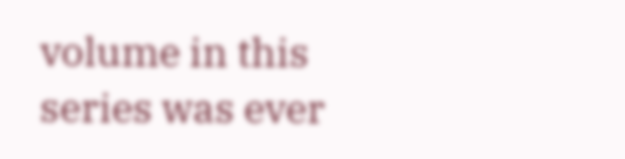volume in this series was ever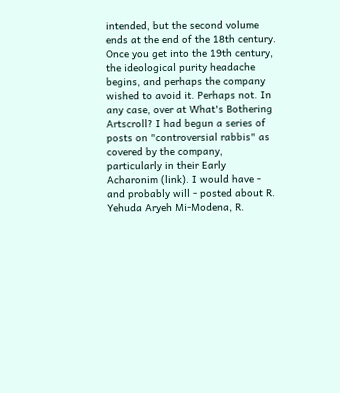intended, but the second volume ends at the end of the 18th century. Once you get into the 19th century, the ideological purity headache begins, and perhaps the company wished to avoid it. Perhaps not. In any case, over at What's Bothering Artscroll? I had begun a series of posts on "controversial rabbis" as covered by the company, particularly in their Early Acharonim (link). I would have - and probably will - posted about R. Yehuda Aryeh Mi-Modena, R.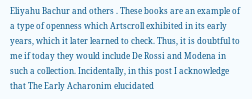Eliyahu Bachur and others . These books are an example of a type of openness which Artscroll exhibited in its early years, which it later learned to check. Thus, it is doubtful to me if today they would include De Rossi and Modena in such a collection. Incidentally, in this post I acknowledge that The Early Acharonim elucidated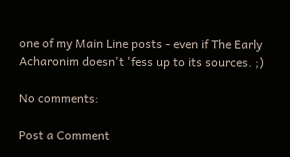one of my Main Line posts - even if The Early Acharonim doesn't 'fess up to its sources. ;)

No comments:

Post a Comment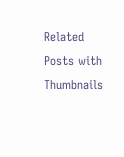Related Posts with Thumbnails